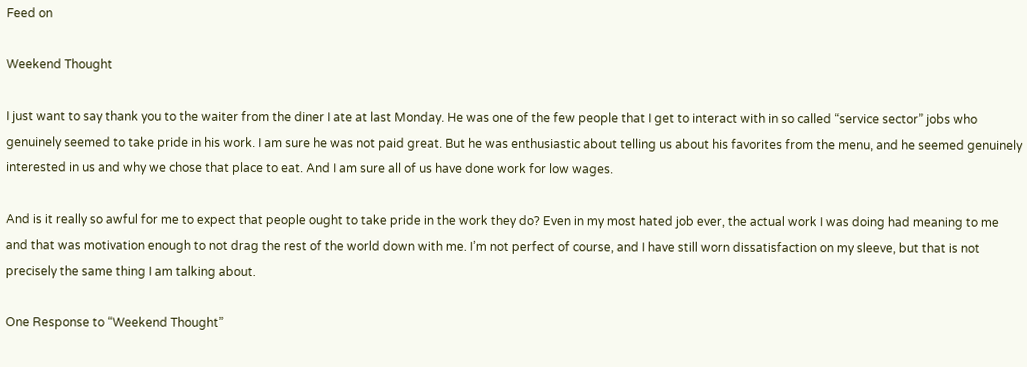Feed on

Weekend Thought

I just want to say thank you to the waiter from the diner I ate at last Monday. He was one of the few people that I get to interact with in so called “service sector” jobs who genuinely seemed to take pride in his work. I am sure he was not paid great. But he was enthusiastic about telling us about his favorites from the menu, and he seemed genuinely interested in us and why we chose that place to eat. And I am sure all of us have done work for low wages.

And is it really so awful for me to expect that people ought to take pride in the work they do? Even in my most hated job ever, the actual work I was doing had meaning to me and that was motivation enough to not drag the rest of the world down with me. I’m not perfect of course, and I have still worn dissatisfaction on my sleeve, but that is not precisely the same thing I am talking about.

One Response to “Weekend Thought”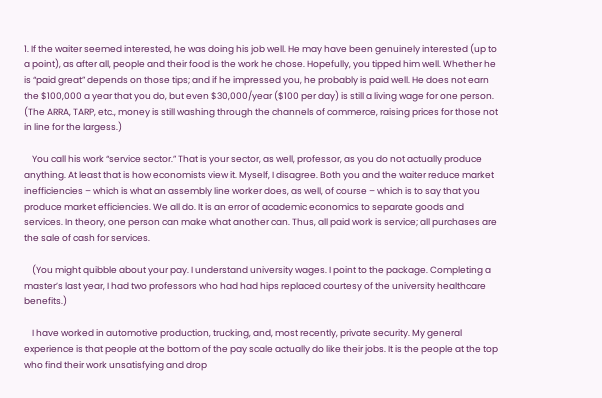1. If the waiter seemed interested, he was doing his job well. He may have been genuinely interested (up to a point), as after all, people and their food is the work he chose. Hopefully, you tipped him well. Whether he is “paid great” depends on those tips; and if he impressed you, he probably is paid well. He does not earn the $100,000 a year that you do, but even $30,000/year ($100 per day) is still a living wage for one person. (The ARRA, TARP, etc., money is still washing through the channels of commerce, raising prices for those not in line for the largess.)

    You call his work “service sector.” That is your sector, as well, professor, as you do not actually produce anything. At least that is how economists view it. Myself, I disagree. Both you and the waiter reduce market inefficiencies – which is what an assembly line worker does, as well, of course – which is to say that you produce market efficiencies. We all do. It is an error of academic economics to separate goods and services. In theory, one person can make what another can. Thus, all paid work is service; all purchases are the sale of cash for services.

    (You might quibble about your pay. I understand university wages. I point to the package. Completing a master’s last year, I had two professors who had had hips replaced courtesy of the university healthcare benefits.)

    I have worked in automotive production, trucking, and, most recently, private security. My general experience is that people at the bottom of the pay scale actually do like their jobs. It is the people at the top who find their work unsatisfying and drop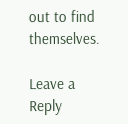out to find themselves.

Leave a Reply